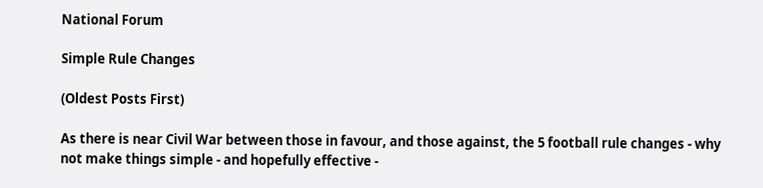National Forum

Simple Rule Changes

(Oldest Posts First)

As there is near Civil War between those in favour, and those against, the 5 football rule changes - why not make things simple - and hopefully effective -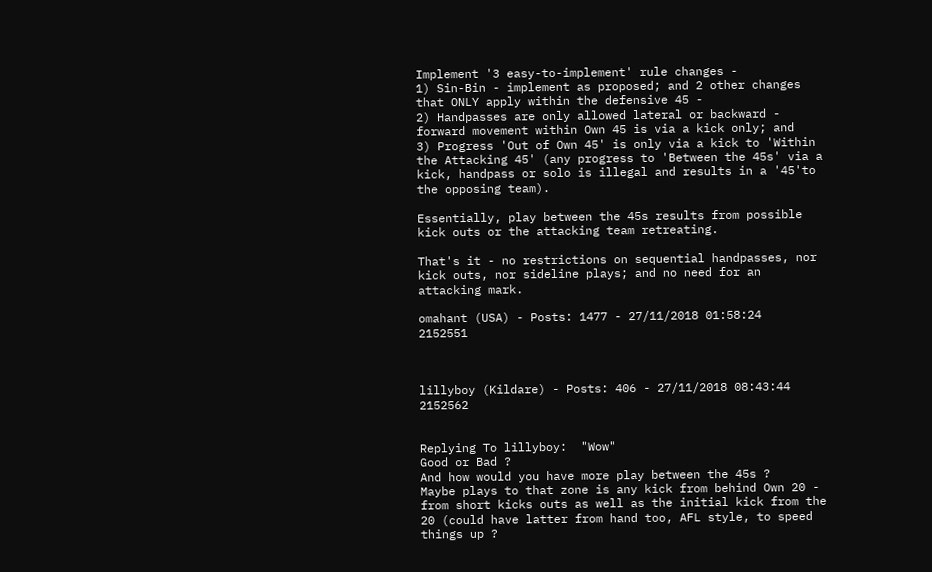Implement '3 easy-to-implement' rule changes -
1) Sin-Bin - implement as proposed; and 2 other changes that ONLY apply within the defensive 45 -
2) Handpasses are only allowed lateral or backward - forward movement within Own 45 is via a kick only; and
3) Progress 'Out of Own 45' is only via a kick to 'Within the Attacking 45' (any progress to 'Between the 45s' via a kick, handpass or solo is illegal and results in a '45'to the opposing team).

Essentially, play between the 45s results from possible kick outs or the attacking team retreating.

That's it - no restrictions on sequential handpasses, nor kick outs, nor sideline plays; and no need for an attacking mark.

omahant (USA) - Posts: 1477 - 27/11/2018 01:58:24    2152551



lillyboy (Kildare) - Posts: 406 - 27/11/2018 08:43:44    2152562


Replying To lillyboy:  "Wow"
Good or Bad ?
And how would you have more play between the 45s ?
Maybe plays to that zone is any kick from behind Own 20 - from short kicks outs as well as the initial kick from the 20 (could have latter from hand too, AFL style, to speed things up ?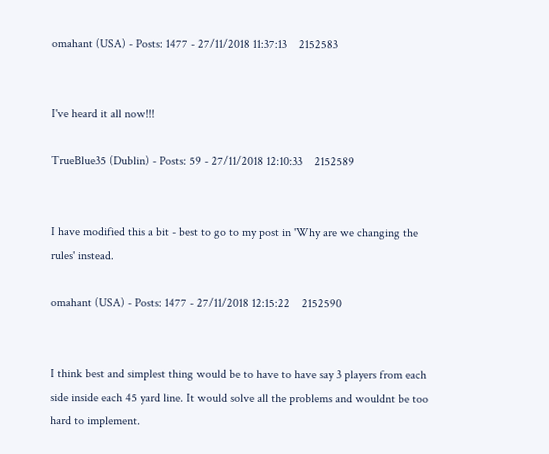omahant (USA) - Posts: 1477 - 27/11/2018 11:37:13    2152583


I've heard it all now!!!

TrueBlue35 (Dublin) - Posts: 59 - 27/11/2018 12:10:33    2152589


I have modified this a bit - best to go to my post in 'Why are we changing the rules' instead.

omahant (USA) - Posts: 1477 - 27/11/2018 12:15:22    2152590


I think best and simplest thing would be to have to have say 3 players from each side inside each 45 yard line. It would solve all the problems and wouldnt be too hard to implement.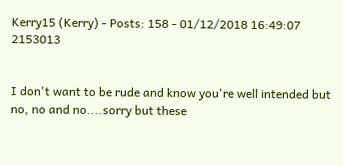Kerry15 (Kerry) - Posts: 158 - 01/12/2018 16:49:07    2153013


I don't want to be rude and know you're well intended but no, no and no....sorry but these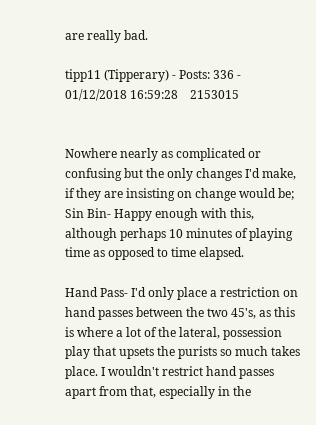are really bad.

tipp11 (Tipperary) - Posts: 336 - 01/12/2018 16:59:28    2153015


Nowhere nearly as complicated or confusing but the only changes I'd make, if they are insisting on change would be;
Sin Bin- Happy enough with this, although perhaps 10 minutes of playing time as opposed to time elapsed.

Hand Pass- I'd only place a restriction on hand passes between the two 45's, as this is where a lot of the lateral, possession play that upsets the purists so much takes place. I wouldn't restrict hand passes apart from that, especially in the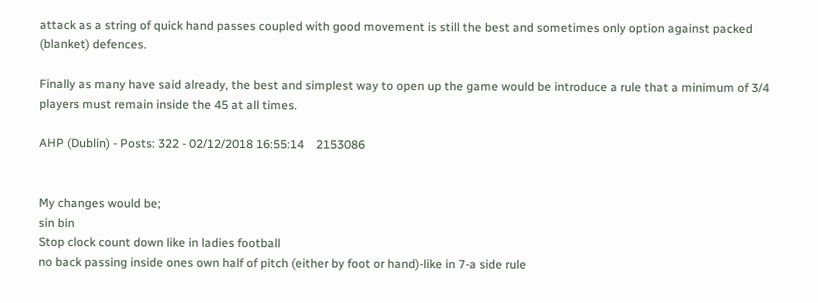attack as a string of quick hand passes coupled with good movement is still the best and sometimes only option against packed (blanket) defences.

Finally as many have said already, the best and simplest way to open up the game would be introduce a rule that a minimum of 3/4 players must remain inside the 45 at all times.

AHP (Dublin) - Posts: 322 - 02/12/2018 16:55:14    2153086


My changes would be;
sin bin
Stop clock count down like in ladies football
no back passing inside ones own half of pitch (either by foot or hand)-like in 7-a side rule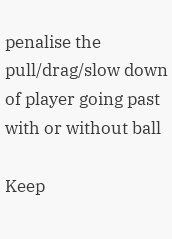penalise the pull/drag/slow down of player going past with or without ball

Keep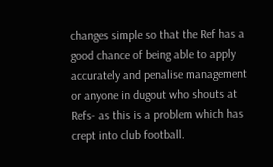changes simple so that the Ref has a good chance of being able to apply accurately and penalise management or anyone in dugout who shouts at Refs- as this is a problem which has crept into club football.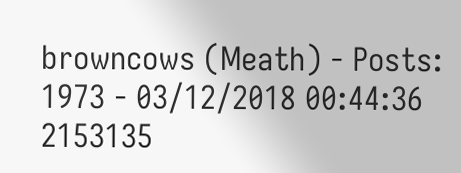browncows (Meath) - Posts: 1973 - 03/12/2018 00:44:36    2153135